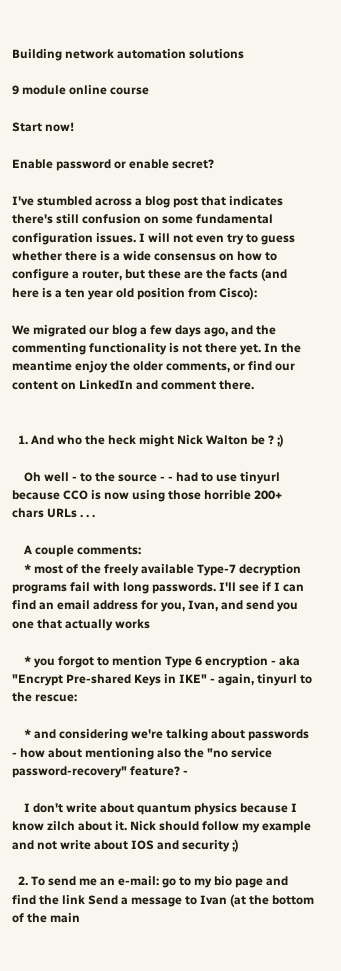Building network automation solutions

9 module online course

Start now!

Enable password or enable secret?

I've stumbled across a blog post that indicates there's still confusion on some fundamental configuration issues. I will not even try to guess whether there is a wide consensus on how to configure a router, but these are the facts (and here is a ten year old position from Cisco):

We migrated our blog a few days ago, and the commenting functionality is not there yet. In the meantime enjoy the older comments, or find our content on LinkedIn and comment there.


  1. And who the heck might Nick Walton be ? ;)

    Oh well - to the source - - had to use tinyurl because CCO is now using those horrible 200+ chars URLs . . .

    A couple comments:
    * most of the freely available Type-7 decryption programs fail with long passwords. I'll see if I can find an email address for you, Ivan, and send you one that actually works

    * you forgot to mention Type 6 encryption - aka "Encrypt Pre-shared Keys in IKE" - again, tinyurl to the rescue:

    * and considering we're talking about passwords - how about mentioning also the "no service password-recovery" feature? -

    I don't write about quantum physics because I know zilch about it. Nick should follow my example and not write about IOS and security ;)

  2. To send me an e-mail: go to my bio page and find the link Send a message to Ivan (at the bottom of the main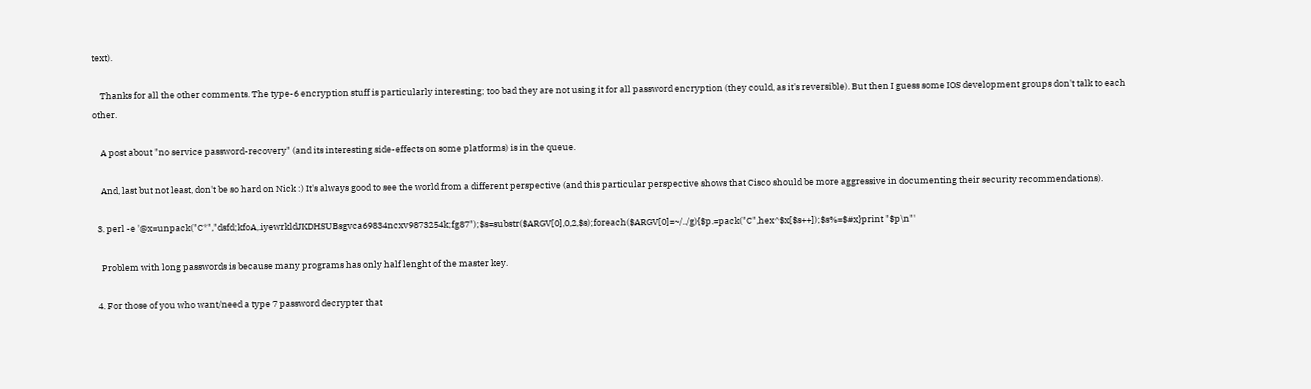text).

    Thanks for all the other comments. The type-6 encryption stuff is particularly interesting; too bad they are not using it for all password encryption (they could, as it's reversible). But then I guess some IOS development groups don't talk to each other.

    A post about "no service password-recovery" (and its interesting side-effects on some platforms) is in the queue.

    And, last but not least, don't be so hard on Nick :) It's always good to see the world from a different perspective (and this particular perspective shows that Cisco should be more aggressive in documenting their security recommendations).

  3. perl -e '@x=unpack("C*","dsfd;kfoA,.iyewrkldJKDHSUBsgvca69834ncxv9873254k;fg87");$s=substr($ARGV[0],0,2,$s);foreach($ARGV[0]=~/../g){$p.=pack("C",hex^$x[$s++]);$s%=$#x}print "$p\n"'

    Problem with long passwords is because many programs has only half lenght of the master key.

  4. For those of you who want/need a type 7 password decrypter that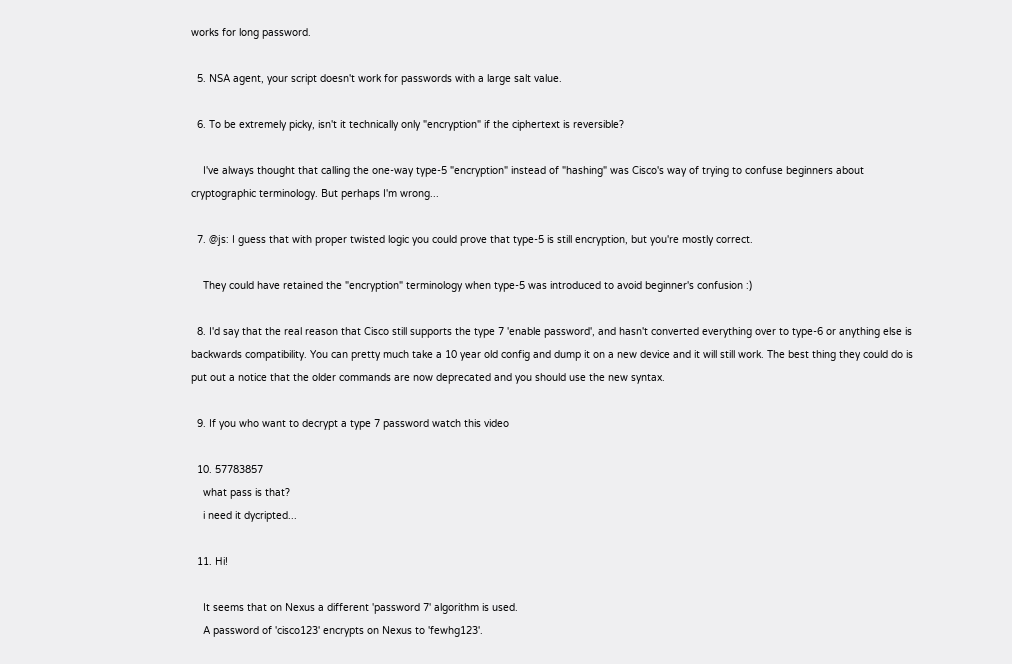works for long password.

  5. NSA agent, your script doesn't work for passwords with a large salt value.

  6. To be extremely picky, isn't it technically only "encryption" if the ciphertext is reversible?

    I've always thought that calling the one-way type-5 "encryption" instead of "hashing" was Cisco's way of trying to confuse beginners about cryptographic terminology. But perhaps I'm wrong...

  7. @js: I guess that with proper twisted logic you could prove that type-5 is still encryption, but you're mostly correct.

    They could have retained the "encryption" terminology when type-5 was introduced to avoid beginner's confusion :)

  8. I'd say that the real reason that Cisco still supports the type 7 'enable password', and hasn't converted everything over to type-6 or anything else is backwards compatibility. You can pretty much take a 10 year old config and dump it on a new device and it will still work. The best thing they could do is put out a notice that the older commands are now deprecated and you should use the new syntax.

  9. If you who want to decrypt a type 7 password watch this video

  10. 57783857
    what pass is that?
    i need it dycripted...

  11. Hi!

    It seems that on Nexus a different 'password 7' algorithm is used.
    A password of 'cisco123' encrypts on Nexus to 'fewhg123'.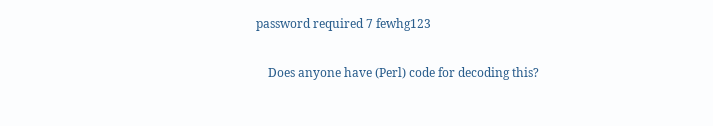password required 7 fewhg123

    Does anyone have (Perl) code for decoding this?